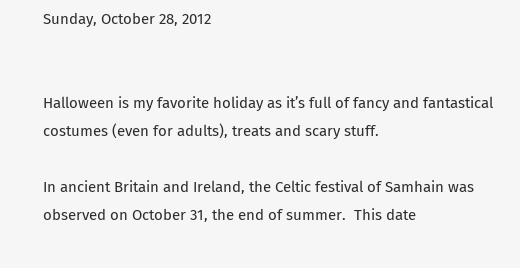Sunday, October 28, 2012


Halloween is my favorite holiday as it’s full of fancy and fantastical costumes (even for adults), treats and scary stuff.

In ancient Britain and Ireland, the Celtic festival of Samhain was observed on October 31, the end of summer.  This date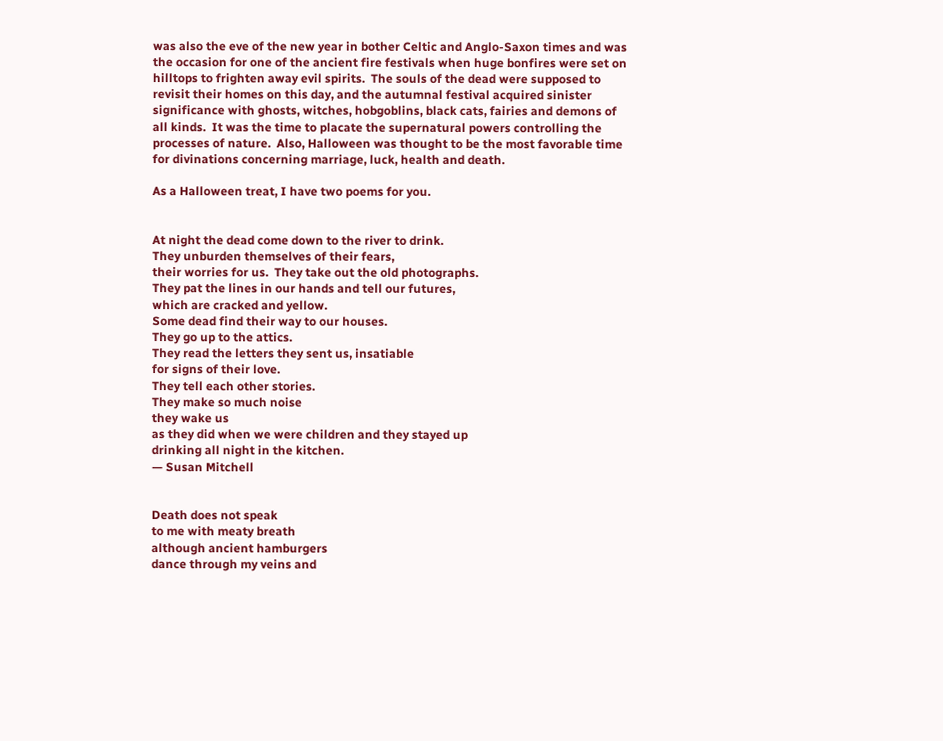was also the eve of the new year in bother Celtic and Anglo-Saxon times and was the occasion for one of the ancient fire festivals when huge bonfires were set on hilltops to frighten away evil spirits.  The souls of the dead were supposed to revisit their homes on this day, and the autumnal festival acquired sinister significance with ghosts, witches, hobgoblins, black cats, fairies and demons of all kinds.  It was the time to placate the supernatural powers controlling the processes of nature.  Also, Halloween was thought to be the most favorable time for divinations concerning marriage, luck, health and death.

As a Halloween treat, I have two poems for you.


At night the dead come down to the river to drink.
They unburden themselves of their fears,
their worries for us.  They take out the old photographs.
They pat the lines in our hands and tell our futures,
which are cracked and yellow.
Some dead find their way to our houses.
They go up to the attics.
They read the letters they sent us, insatiable
for signs of their love.
They tell each other stories.
They make so much noise
they wake us
as they did when we were children and they stayed up
drinking all night in the kitchen.
— Susan Mitchell


Death does not speak
to me with meaty breath
although ancient hamburgers
dance through my veins and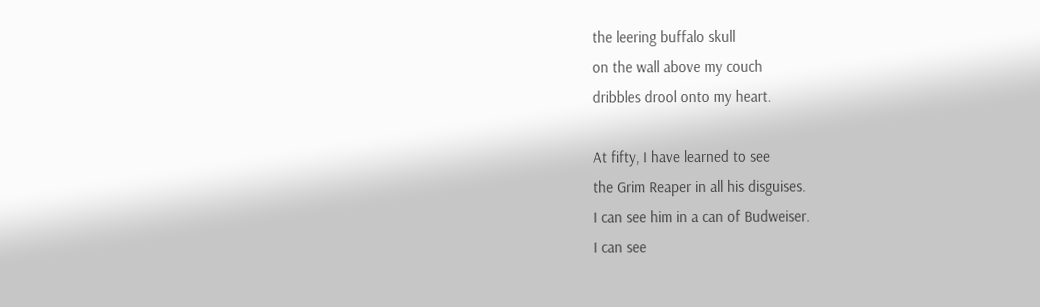the leering buffalo skull
on the wall above my couch
dribbles drool onto my heart.

At fifty, I have learned to see
the Grim Reaper in all his disguises.
I can see him in a can of Budweiser.
I can see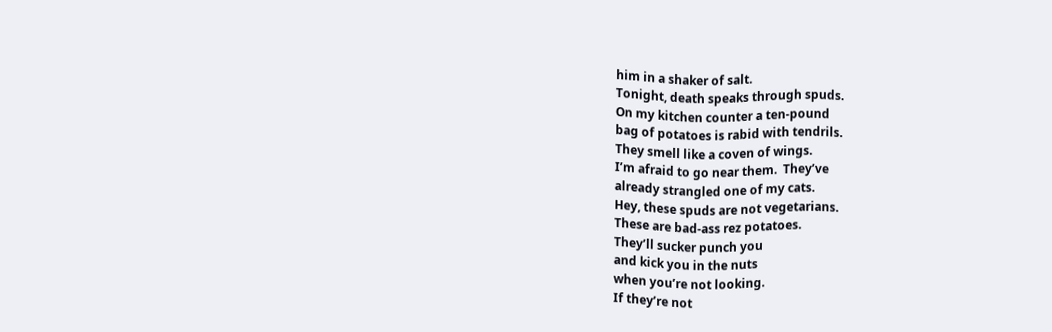him in a shaker of salt.
Tonight, death speaks through spuds.
On my kitchen counter a ten-pound
bag of potatoes is rabid with tendrils.
They smell like a coven of wings.
I’m afraid to go near them.  They’ve
already strangled one of my cats.
Hey, these spuds are not vegetarians.
These are bad-ass rez potatoes.
They’ll sucker punch you
and kick you in the nuts
when you’re not looking.
If they’re not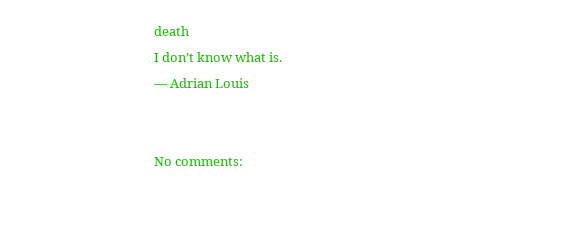death
I don’t know what is.
— Adrian Louis


No comments: